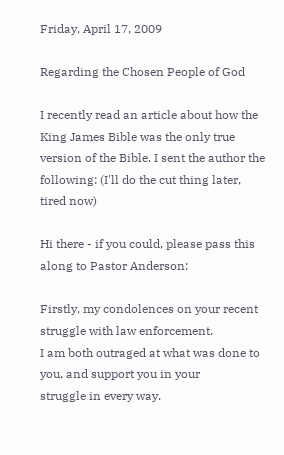Friday, April 17, 2009

Regarding the Chosen People of God

I recently read an article about how the King James Bible was the only true version of the Bible. I sent the author the following: (I'll do the cut thing later, tired now)

Hi there - if you could, please pass this along to Pastor Anderson:

Firstly, my condolences on your recent struggle with law enforcement.
I am both outraged at what was done to you, and support you in your
struggle in every way.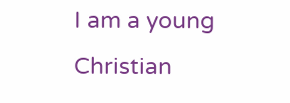I am a young Christian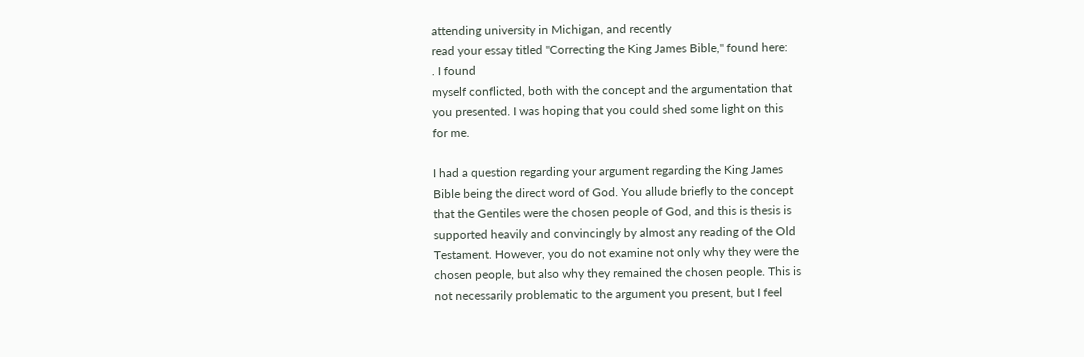attending university in Michigan, and recently
read your essay titled "Correcting the King James Bible," found here:
. I found
myself conflicted, both with the concept and the argumentation that
you presented. I was hoping that you could shed some light on this
for me.

I had a question regarding your argument regarding the King James
Bible being the direct word of God. You allude briefly to the concept
that the Gentiles were the chosen people of God, and this is thesis is
supported heavily and convincingly by almost any reading of the Old
Testament. However, you do not examine not only why they were the
chosen people, but also why they remained the chosen people. This is
not necessarily problematic to the argument you present, but I feel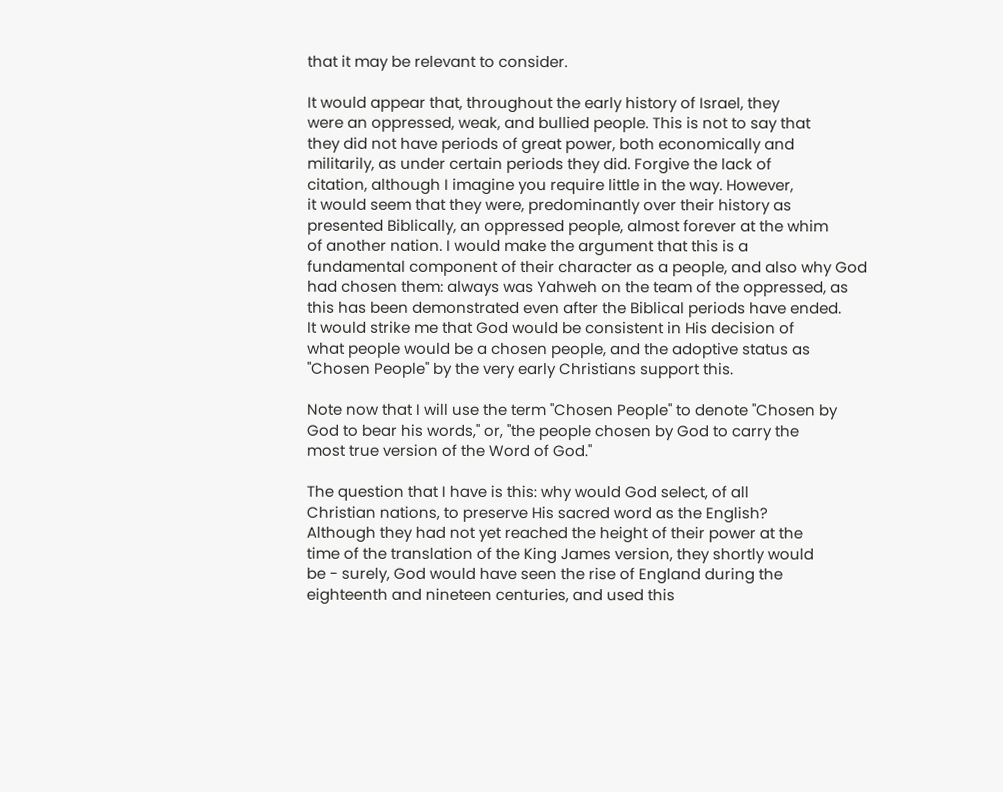that it may be relevant to consider.

It would appear that, throughout the early history of Israel, they
were an oppressed, weak, and bullied people. This is not to say that
they did not have periods of great power, both economically and
militarily, as under certain periods they did. Forgive the lack of
citation, although I imagine you require little in the way. However,
it would seem that they were, predominantly over their history as
presented Biblically, an oppressed people, almost forever at the whim
of another nation. I would make the argument that this is a
fundamental component of their character as a people, and also why God
had chosen them: always was Yahweh on the team of the oppressed, as
this has been demonstrated even after the Biblical periods have ended.
It would strike me that God would be consistent in His decision of
what people would be a chosen people, and the adoptive status as
"Chosen People" by the very early Christians support this.

Note now that I will use the term "Chosen People" to denote "Chosen by
God to bear his words," or, "the people chosen by God to carry the
most true version of the Word of God."

The question that I have is this: why would God select, of all
Christian nations, to preserve His sacred word as the English?
Although they had not yet reached the height of their power at the
time of the translation of the King James version, they shortly would
be - surely, God would have seen the rise of England during the
eighteenth and nineteen centuries, and used this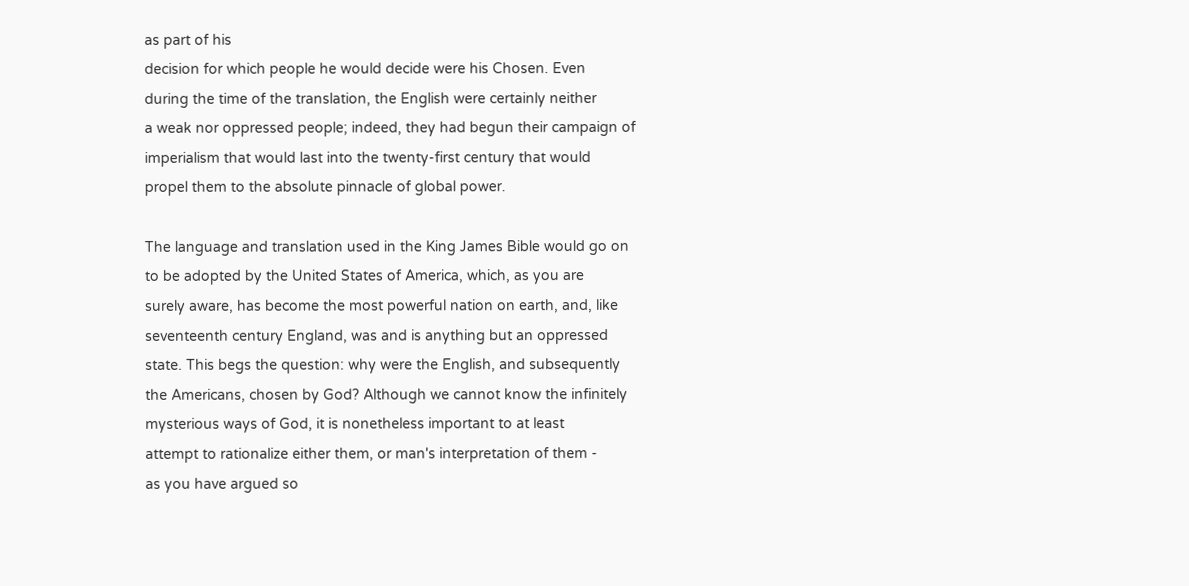as part of his
decision for which people he would decide were his Chosen. Even
during the time of the translation, the English were certainly neither
a weak nor oppressed people; indeed, they had begun their campaign of
imperialism that would last into the twenty-first century that would
propel them to the absolute pinnacle of global power.

The language and translation used in the King James Bible would go on
to be adopted by the United States of America, which, as you are
surely aware, has become the most powerful nation on earth, and, like
seventeenth century England, was and is anything but an oppressed
state. This begs the question: why were the English, and subsequently
the Americans, chosen by God? Although we cannot know the infinitely
mysterious ways of God, it is nonetheless important to at least
attempt to rationalize either them, or man's interpretation of them -
as you have argued so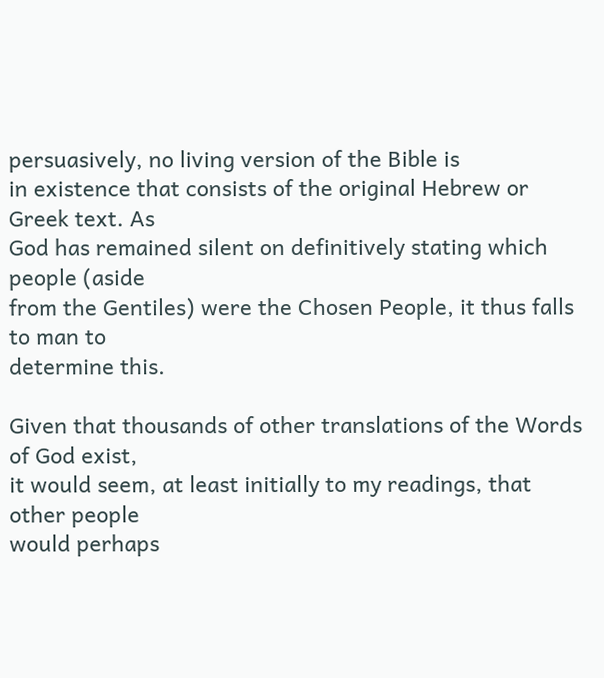persuasively, no living version of the Bible is
in existence that consists of the original Hebrew or Greek text. As
God has remained silent on definitively stating which people (aside
from the Gentiles) were the Chosen People, it thus falls to man to
determine this.

Given that thousands of other translations of the Words of God exist,
it would seem, at least initially to my readings, that other people
would perhaps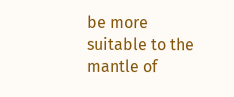be more suitable to the mantle of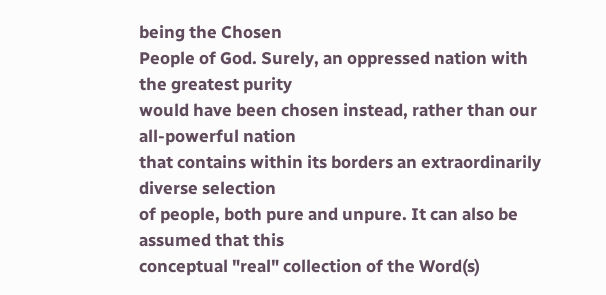being the Chosen
People of God. Surely, an oppressed nation with the greatest purity
would have been chosen instead, rather than our all-powerful nation
that contains within its borders an extraordinarily diverse selection
of people, both pure and unpure. It can also be assumed that this
conceptual "real" collection of the Word(s)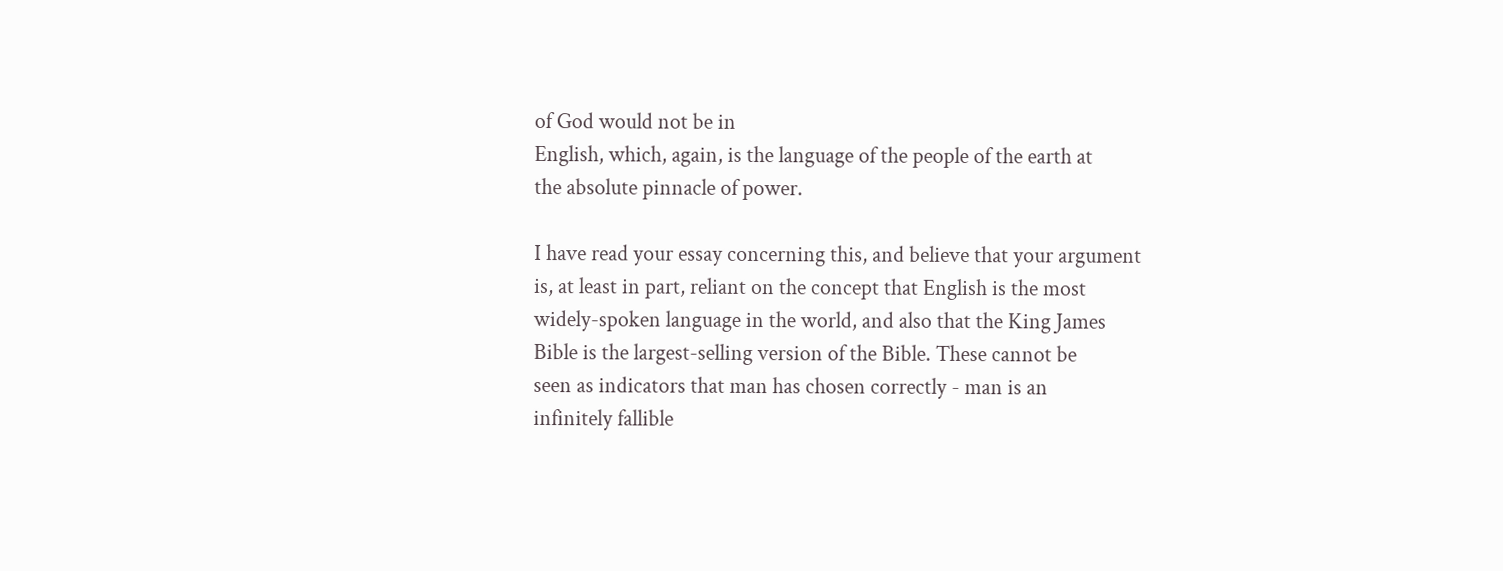of God would not be in
English, which, again, is the language of the people of the earth at
the absolute pinnacle of power.

I have read your essay concerning this, and believe that your argument
is, at least in part, reliant on the concept that English is the most
widely-spoken language in the world, and also that the King James
Bible is the largest-selling version of the Bible. These cannot be
seen as indicators that man has chosen correctly - man is an
infinitely fallible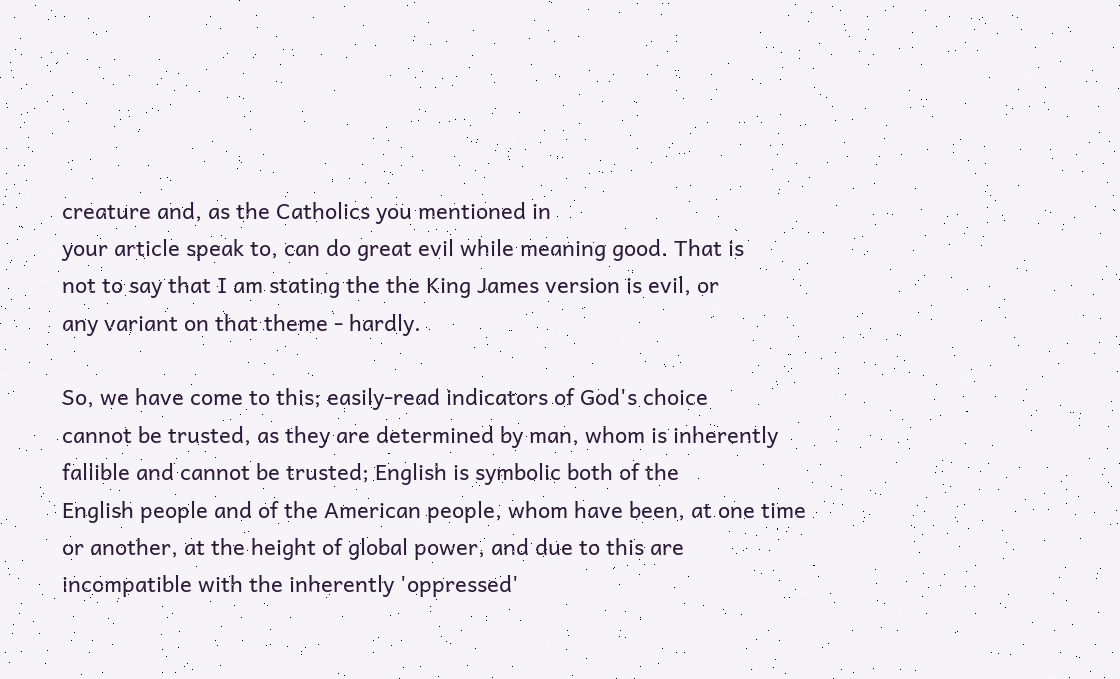creature and, as the Catholics you mentioned in
your article speak to, can do great evil while meaning good. That is
not to say that I am stating the the King James version is evil, or
any variant on that theme - hardly.

So, we have come to this; easily-read indicators of God's choice
cannot be trusted, as they are determined by man, whom is inherently
fallible and cannot be trusted; English is symbolic both of the
English people and of the American people, whom have been, at one time
or another, at the height of global power, and due to this are
incompatible with the inherently 'oppressed'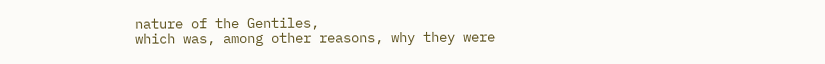nature of the Gentiles,
which was, among other reasons, why they were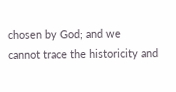chosen by God; and we
cannot trace the historicity and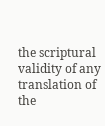the scriptural validity of any
translation of the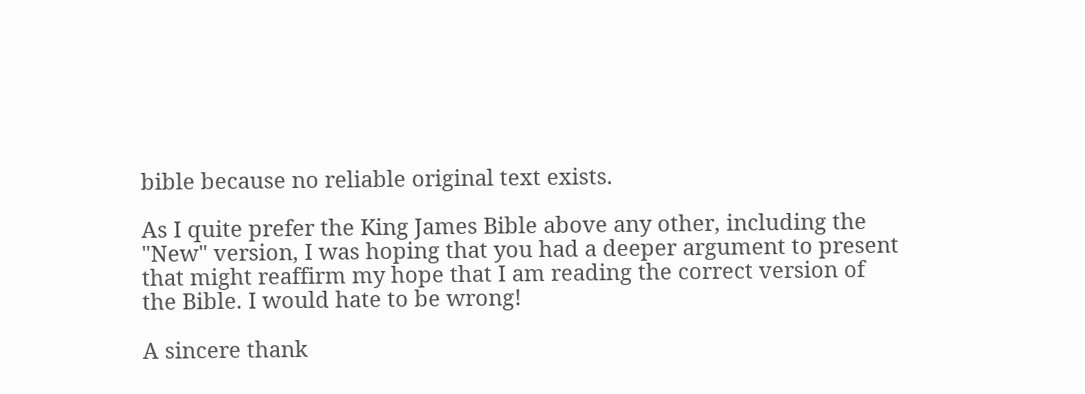bible because no reliable original text exists.

As I quite prefer the King James Bible above any other, including the
"New" version, I was hoping that you had a deeper argument to present
that might reaffirm my hope that I am reading the correct version of
the Bible. I would hate to be wrong!

A sincere thank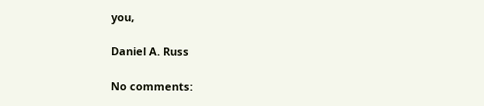you,

Daniel A. Russ

No comments: